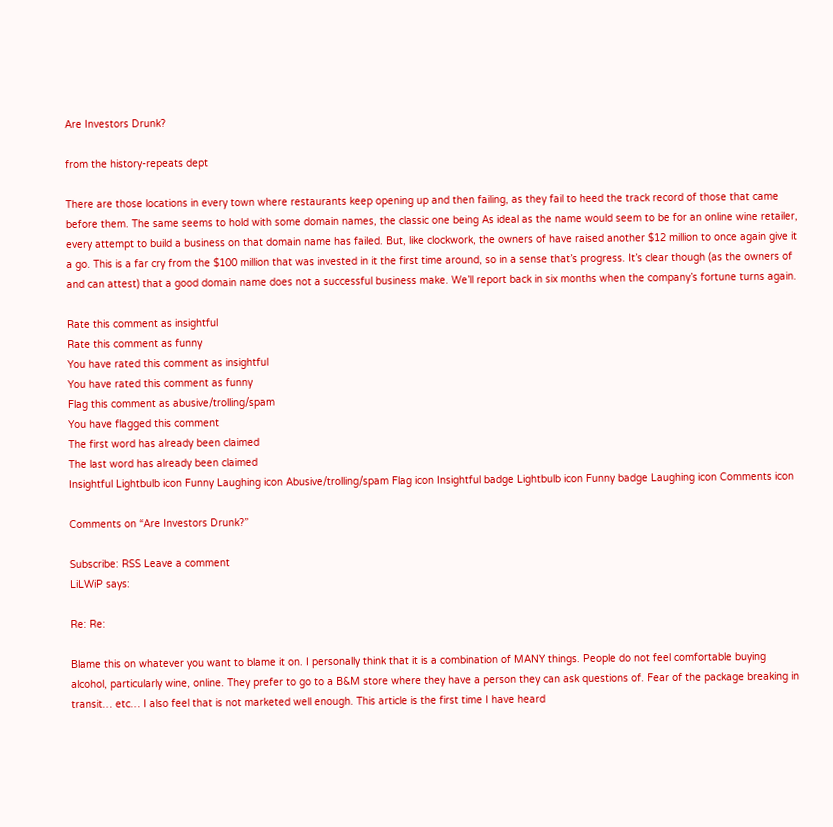Are Investors Drunk?

from the history-repeats dept

There are those locations in every town where restaurants keep opening up and then failing, as they fail to heed the track record of those that came before them. The same seems to hold with some domain names, the classic one being As ideal as the name would seem to be for an online wine retailer, every attempt to build a business on that domain name has failed. But, like clockwork, the owners of have raised another $12 million to once again give it a go. This is a far cry from the $100 million that was invested in it the first time around, so in a sense that’s progress. It’s clear though (as the owners of and can attest) that a good domain name does not a successful business make. We’ll report back in six months when the company’s fortune turns again.

Rate this comment as insightful
Rate this comment as funny
You have rated this comment as insightful
You have rated this comment as funny
Flag this comment as abusive/trolling/spam
You have flagged this comment
The first word has already been claimed
The last word has already been claimed
Insightful Lightbulb icon Funny Laughing icon Abusive/trolling/spam Flag icon Insightful badge Lightbulb icon Funny badge Laughing icon Comments icon

Comments on “Are Investors Drunk?”

Subscribe: RSS Leave a comment
LiLWiP says:

Re: Re:

Blame this on whatever you want to blame it on. I personally think that it is a combination of MANY things. People do not feel comfortable buying alcohol, particularly wine, online. They prefer to go to a B&M store where they have a person they can ask questions of. Fear of the package breaking in transit… etc… I also feel that is not marketed well enough. This article is the first time I have heard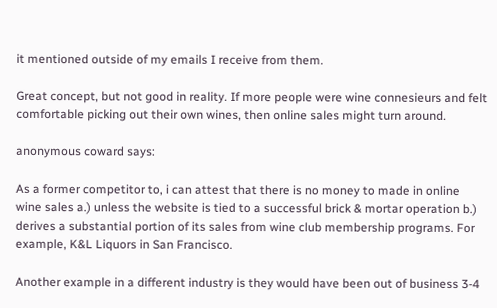it mentioned outside of my emails I receive from them.

Great concept, but not good in reality. If more people were wine connesieurs and felt comfortable picking out their own wines, then online sales might turn around.

anonymous coward says:

As a former competitor to, i can attest that there is no money to made in online wine sales a.) unless the website is tied to a successful brick & mortar operation b.) derives a substantial portion of its sales from wine club membership programs. For example, K&L Liquors in San Francisco.

Another example in a different industry is they would have been out of business 3-4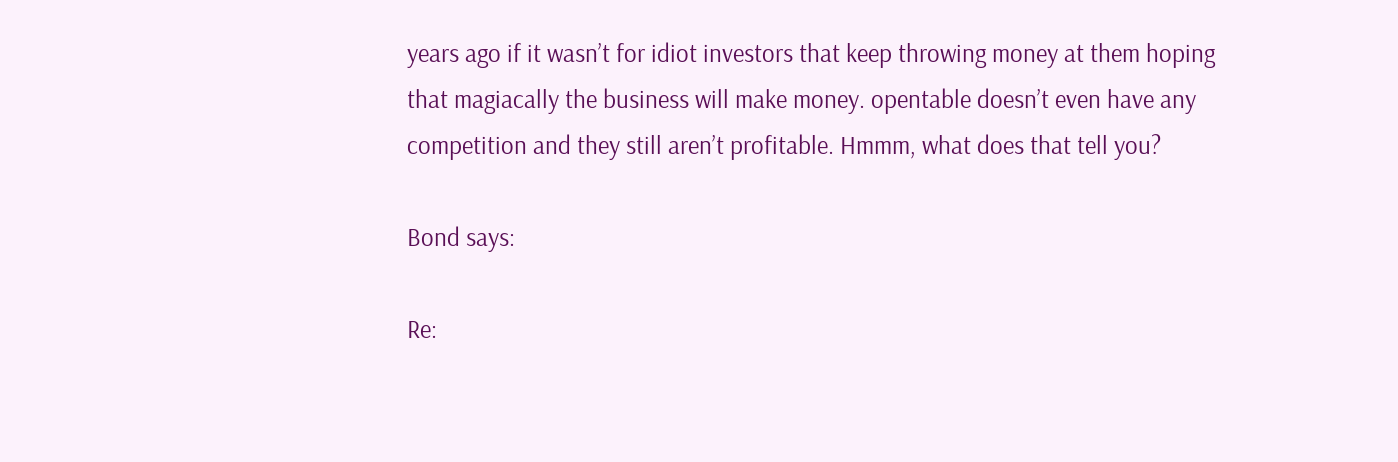years ago if it wasn’t for idiot investors that keep throwing money at them hoping that magiacally the business will make money. opentable doesn’t even have any competition and they still aren’t profitable. Hmmm, what does that tell you?

Bond says:

Re: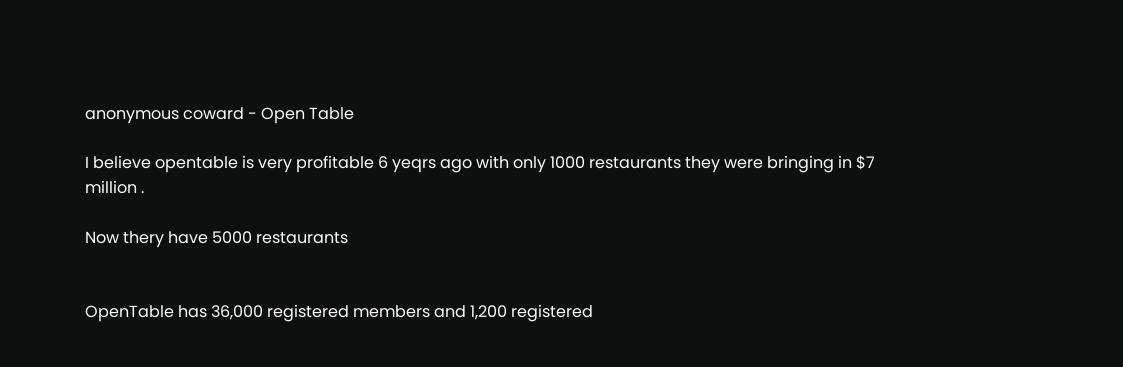anonymous coward - Open Table

I believe opentable is very profitable 6 yeqrs ago with only 1000 restaurants they were bringing in $7 million .

Now thery have 5000 restaurants


OpenTable has 36,000 registered members and 1,200 registered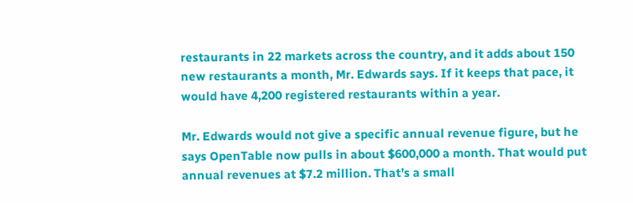restaurants in 22 markets across the country, and it adds about 150 new restaurants a month, Mr. Edwards says. If it keeps that pace, it would have 4,200 registered restaurants within a year.

Mr. Edwards would not give a specific annual revenue figure, but he says OpenTable now pulls in about $600,000 a month. That would put annual revenues at $7.2 million. That’s a small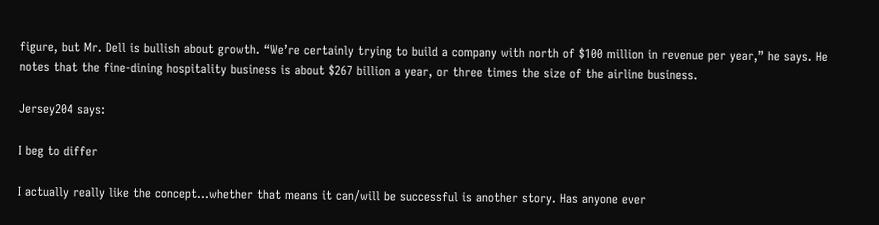figure, but Mr. Dell is bullish about growth. “We’re certainly trying to build a company with north of $100 million in revenue per year,” he says. He notes that the fine-dining hospitality business is about $267 billion a year, or three times the size of the airline business.

Jersey204 says:

I beg to differ

I actually really like the concept…whether that means it can/will be successful is another story. Has anyone ever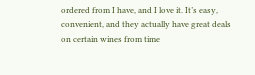ordered from I have, and I love it. It’s easy, convenient, and they actually have great deals on certain wines from time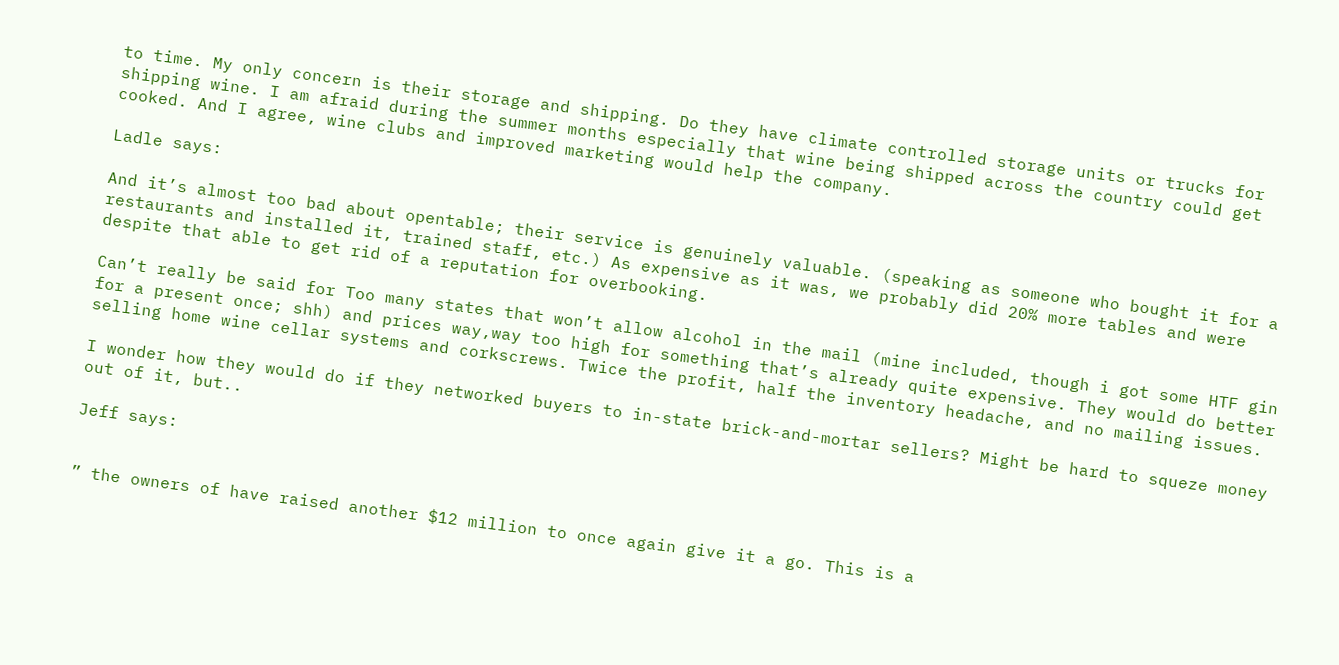to time. My only concern is their storage and shipping. Do they have climate controlled storage units or trucks for shipping wine. I am afraid during the summer months especially that wine being shipped across the country could get cooked. And I agree, wine clubs and improved marketing would help the company.

Ladle says:

And it’s almost too bad about opentable; their service is genuinely valuable. (speaking as someone who bought it for a restaurants and installed it, trained staff, etc.) As expensive as it was, we probably did 20% more tables and were despite that able to get rid of a reputation for overbooking.

Can’t really be said for Too many states that won’t allow alcohol in the mail (mine included, though i got some HTF gin for a present once; shh) and prices way,way too high for something that’s already quite expensive. They would do better selling home wine cellar systems and corkscrews. Twice the profit, half the inventory headache, and no mailing issues.

I wonder how they would do if they networked buyers to in-state brick-and-mortar sellers? Might be hard to squeze money out of it, but..

Jeff says:


” the owners of have raised another $12 million to once again give it a go. This is a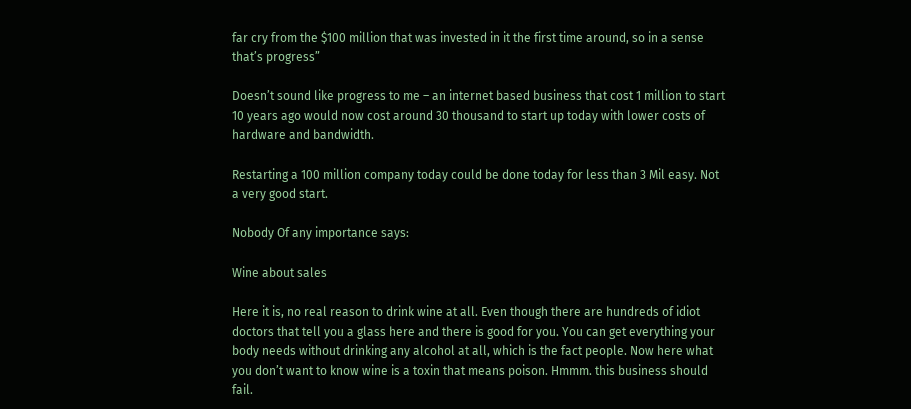far cry from the $100 million that was invested in it the first time around, so in a sense that’s progress”

Doesn’t sound like progress to me – an internet based business that cost 1 million to start 10 years ago would now cost around 30 thousand to start up today with lower costs of hardware and bandwidth.

Restarting a 100 million company today could be done today for less than 3 Mil easy. Not a very good start.

Nobody Of any importance says:

Wine about sales

Here it is, no real reason to drink wine at all. Even though there are hundreds of idiot doctors that tell you a glass here and there is good for you. You can get everything your body needs without drinking any alcohol at all, which is the fact people. Now here what you don’t want to know wine is a toxin that means poison. Hmmm. this business should fail.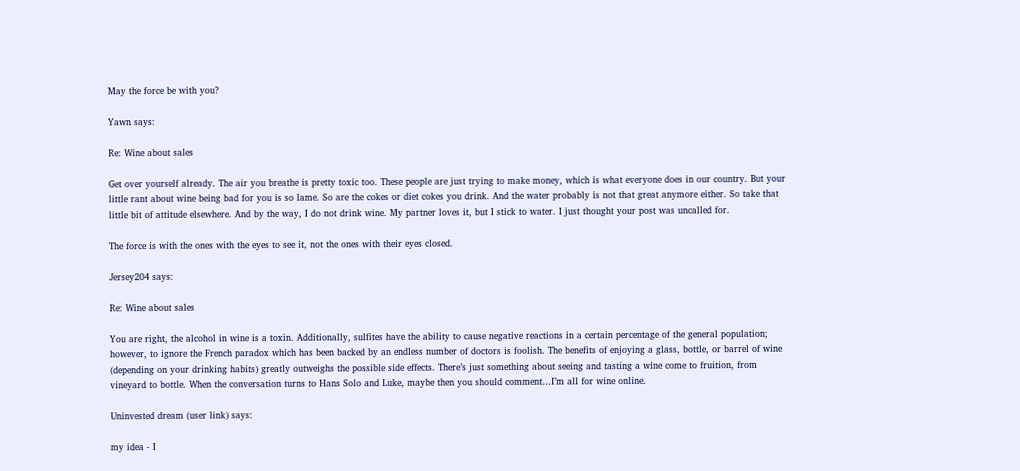May the force be with you?

Yawn says:

Re: Wine about sales

Get over yourself already. The air you breathe is pretty toxic too. These people are just trying to make money, which is what everyone does in our country. But your little rant about wine being bad for you is so lame. So are the cokes or diet cokes you drink. And the water probably is not that great anymore either. So take that little bit of attitude elsewhere. And by the way, I do not drink wine. My partner loves it, but I stick to water. I just thought your post was uncalled for.

The force is with the ones with the eyes to see it, not the ones with their eyes closed.

Jersey204 says:

Re: Wine about sales

You are right, the alcohol in wine is a toxin. Additionally, sulfites have the ability to cause negative reactions in a certain percentage of the general population; however, to ignore the French paradox which has been backed by an endless number of doctors is foolish. The benefits of enjoying a glass, bottle, or barrel of wine (depending on your drinking habits) greatly outweighs the possible side effects. There’s just something about seeing and tasting a wine come to fruition, from vineyard to bottle. When the conversation turns to Hans Solo and Luke, maybe then you should comment…I’m all for wine online.

Uninvested dream (user link) says:

my idea - I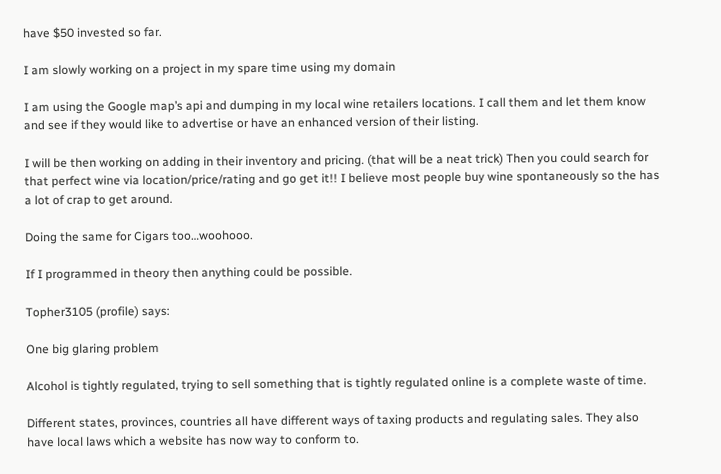have $50 invested so far.

I am slowly working on a project in my spare time using my domain

I am using the Google map’s api and dumping in my local wine retailers locations. I call them and let them know and see if they would like to advertise or have an enhanced version of their listing.

I will be then working on adding in their inventory and pricing. (that will be a neat trick) Then you could search for that perfect wine via location/price/rating and go get it!! I believe most people buy wine spontaneously so the has a lot of crap to get around.

Doing the same for Cigars too…woohooo.

If I programmed in theory then anything could be possible.

Topher3105 (profile) says:

One big glaring problem

Alcohol is tightly regulated, trying to sell something that is tightly regulated online is a complete waste of time.

Different states, provinces, countries all have different ways of taxing products and regulating sales. They also have local laws which a website has now way to conform to.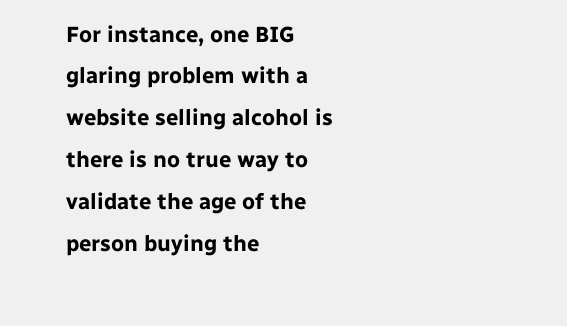For instance, one BIG glaring problem with a website selling alcohol is there is no true way to validate the age of the person buying the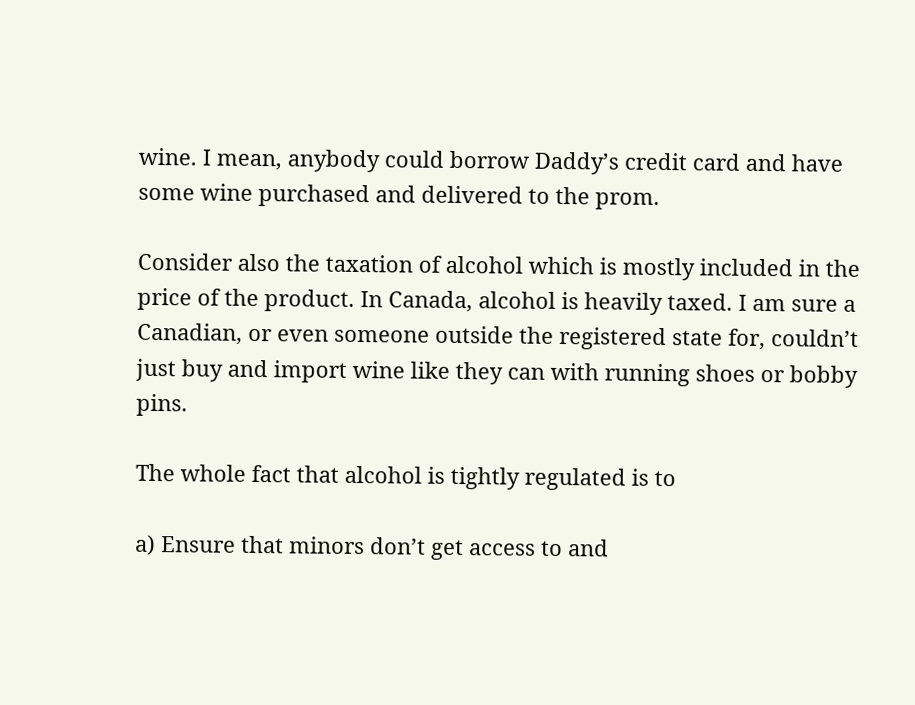wine. I mean, anybody could borrow Daddy’s credit card and have some wine purchased and delivered to the prom.

Consider also the taxation of alcohol which is mostly included in the price of the product. In Canada, alcohol is heavily taxed. I am sure a Canadian, or even someone outside the registered state for, couldn’t just buy and import wine like they can with running shoes or bobby pins.

The whole fact that alcohol is tightly regulated is to

a) Ensure that minors don’t get access to and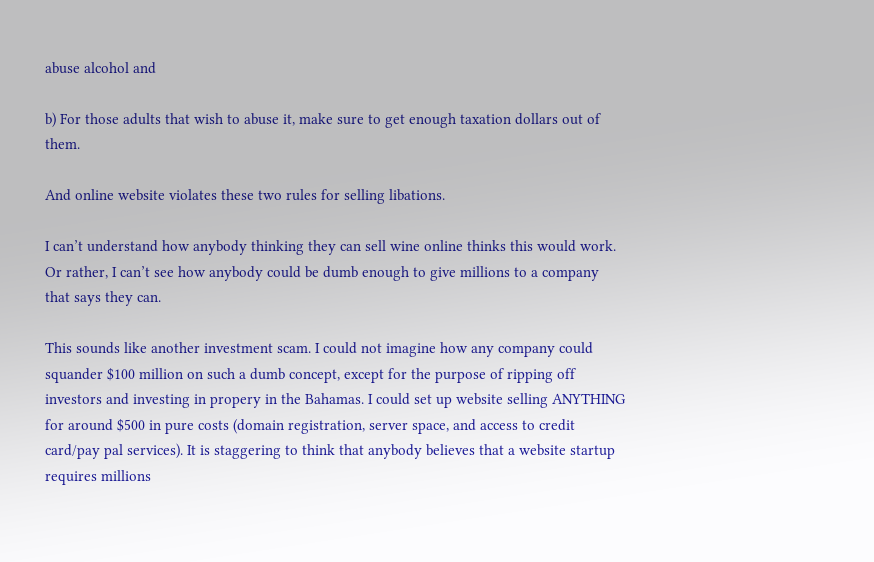abuse alcohol and

b) For those adults that wish to abuse it, make sure to get enough taxation dollars out of them.

And online website violates these two rules for selling libations.

I can’t understand how anybody thinking they can sell wine online thinks this would work. Or rather, I can’t see how anybody could be dumb enough to give millions to a company that says they can.

This sounds like another investment scam. I could not imagine how any company could squander $100 million on such a dumb concept, except for the purpose of ripping off investors and investing in propery in the Bahamas. I could set up website selling ANYTHING for around $500 in pure costs (domain registration, server space, and access to credit card/pay pal services). It is staggering to think that anybody believes that a website startup requires millions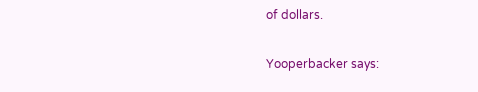of dollars.

Yooperbacker says: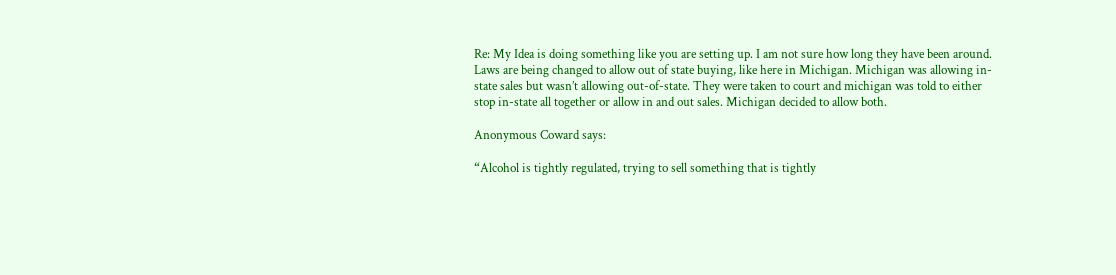Re: My Idea is doing something like you are setting up. I am not sure how long they have been around. Laws are being changed to allow out of state buying, like here in Michigan. Michigan was allowing in-state sales but wasn’t allowing out-of-state. They were taken to court and michigan was told to either stop in-state all together or allow in and out sales. Michigan decided to allow both.

Anonymous Coward says:

“Alcohol is tightly regulated, trying to sell something that is tightly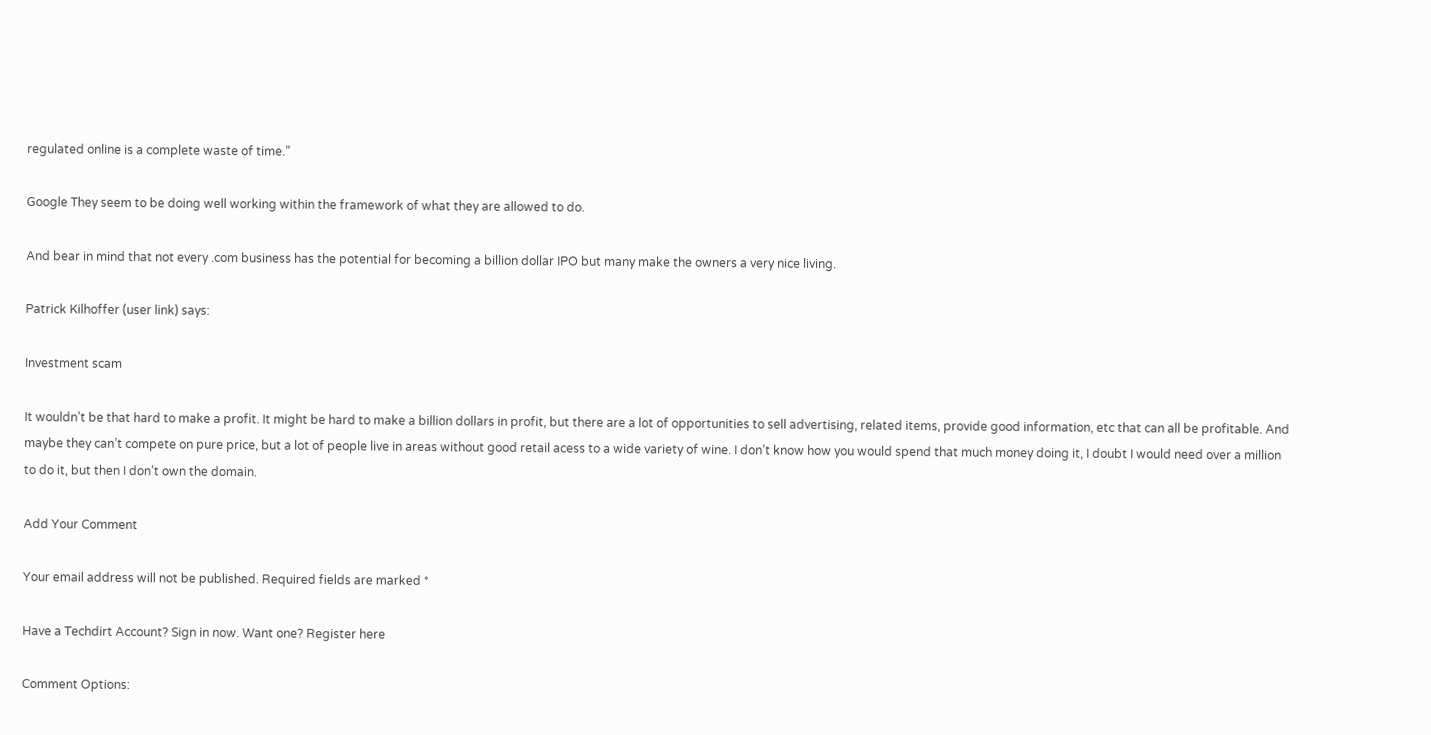regulated online is a complete waste of time.”

Google They seem to be doing well working within the framework of what they are allowed to do.

And bear in mind that not every .com business has the potential for becoming a billion dollar IPO but many make the owners a very nice living.

Patrick Kilhoffer (user link) says:

Investment scam

It wouldn’t be that hard to make a profit. It might be hard to make a billion dollars in profit, but there are a lot of opportunities to sell advertising, related items, provide good information, etc that can all be profitable. And maybe they can’t compete on pure price, but a lot of people live in areas without good retail acess to a wide variety of wine. I don’t know how you would spend that much money doing it, I doubt I would need over a million to do it, but then I don’t own the domain.

Add Your Comment

Your email address will not be published. Required fields are marked *

Have a Techdirt Account? Sign in now. Want one? Register here

Comment Options: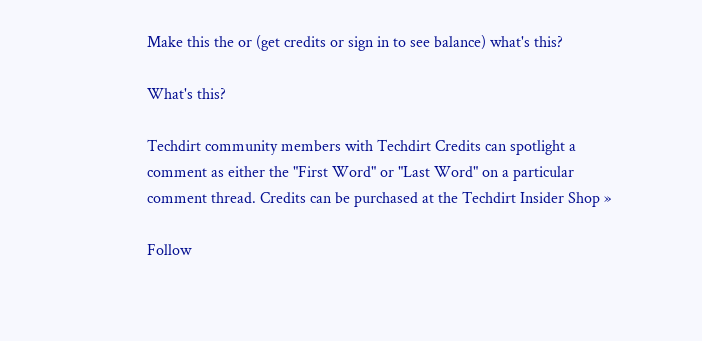Make this the or (get credits or sign in to see balance) what's this?

What's this?

Techdirt community members with Techdirt Credits can spotlight a comment as either the "First Word" or "Last Word" on a particular comment thread. Credits can be purchased at the Techdirt Insider Shop »

Follow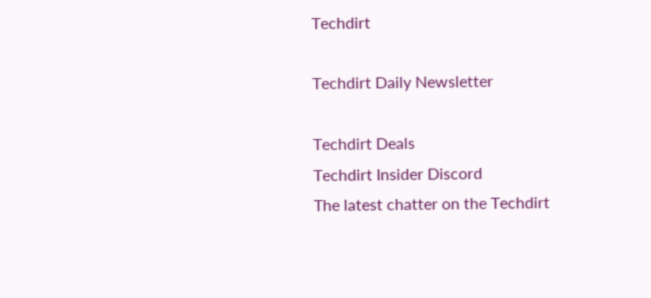Techdirt

Techdirt Daily Newsletter

Techdirt Deals
Techdirt Insider Discord
The latest chatter on the Techdirt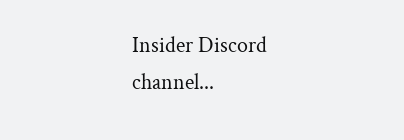Insider Discord channel...